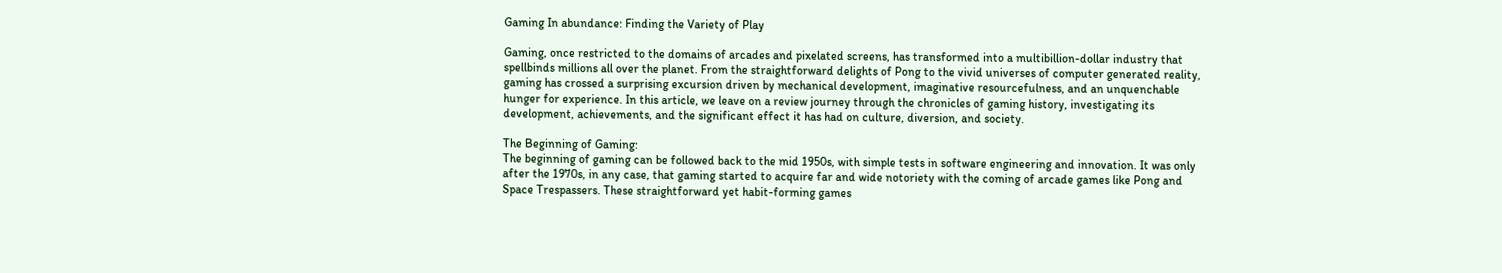Gaming In abundance: Finding the Variety of Play

Gaming, once restricted to the domains of arcades and pixelated screens, has transformed into a multibillion-dollar industry that spellbinds millions all over the planet. From the straightforward delights of Pong to the vivid universes of computer generated reality, gaming has crossed a surprising excursion driven by mechanical development, imaginative resourcefulness, and an unquenchable hunger for experience. In this article, we leave on a review journey through the chronicles of gaming history, investigating its development, achievements, and the significant effect it has had on culture, diversion, and society.

The Beginning of Gaming:
The beginning of gaming can be followed back to the mid 1950s, with simple tests in software engineering and innovation. It was only after the 1970s, in any case, that gaming started to acquire far and wide notoriety with the coming of arcade games like Pong and Space Trespassers. These straightforward yet habit-forming games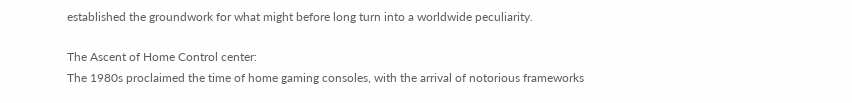established the groundwork for what might before long turn into a worldwide peculiarity.

The Ascent of Home Control center:
The 1980s proclaimed the time of home gaming consoles, with the arrival of notorious frameworks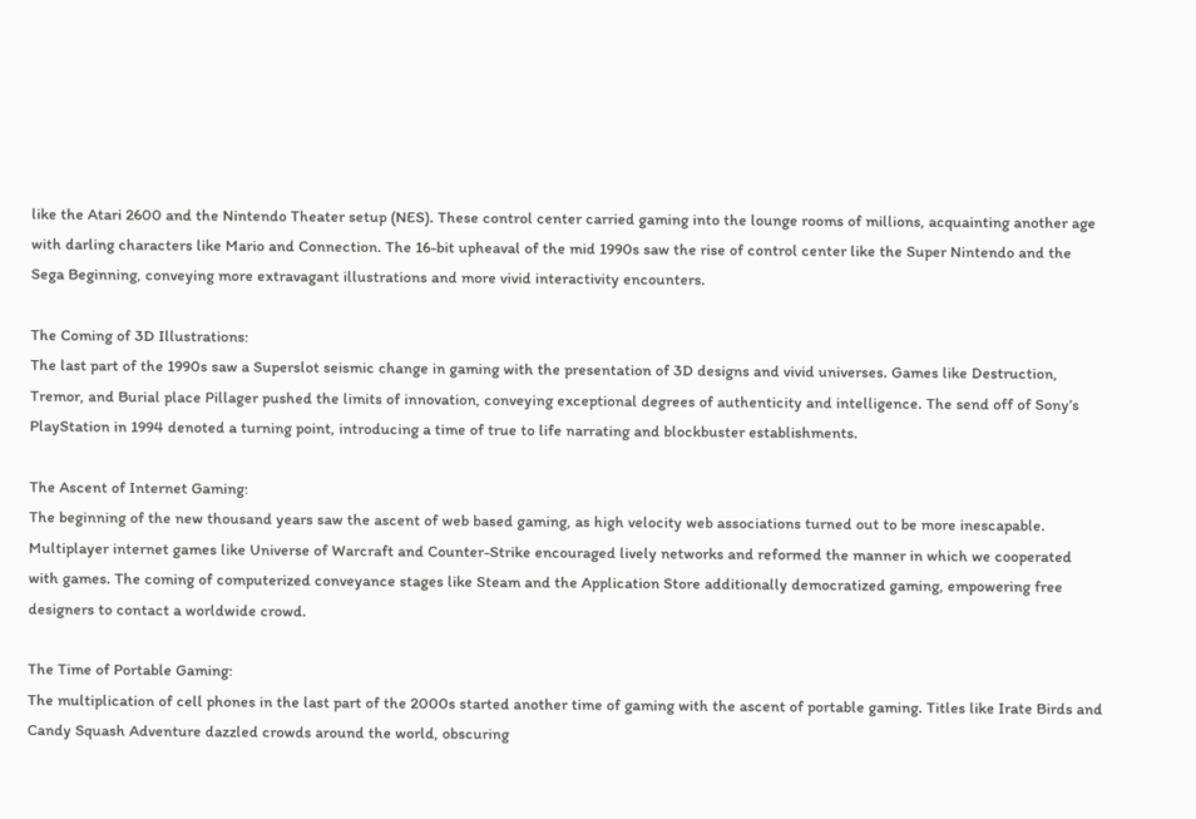like the Atari 2600 and the Nintendo Theater setup (NES). These control center carried gaming into the lounge rooms of millions, acquainting another age with darling characters like Mario and Connection. The 16-bit upheaval of the mid 1990s saw the rise of control center like the Super Nintendo and the Sega Beginning, conveying more extravagant illustrations and more vivid interactivity encounters.

The Coming of 3D Illustrations:
The last part of the 1990s saw a Superslot seismic change in gaming with the presentation of 3D designs and vivid universes. Games like Destruction, Tremor, and Burial place Pillager pushed the limits of innovation, conveying exceptional degrees of authenticity and intelligence. The send off of Sony’s PlayStation in 1994 denoted a turning point, introducing a time of true to life narrating and blockbuster establishments.

The Ascent of Internet Gaming:
The beginning of the new thousand years saw the ascent of web based gaming, as high velocity web associations turned out to be more inescapable. Multiplayer internet games like Universe of Warcraft and Counter-Strike encouraged lively networks and reformed the manner in which we cooperated with games. The coming of computerized conveyance stages like Steam and the Application Store additionally democratized gaming, empowering free designers to contact a worldwide crowd.

The Time of Portable Gaming:
The multiplication of cell phones in the last part of the 2000s started another time of gaming with the ascent of portable gaming. Titles like Irate Birds and Candy Squash Adventure dazzled crowds around the world, obscuring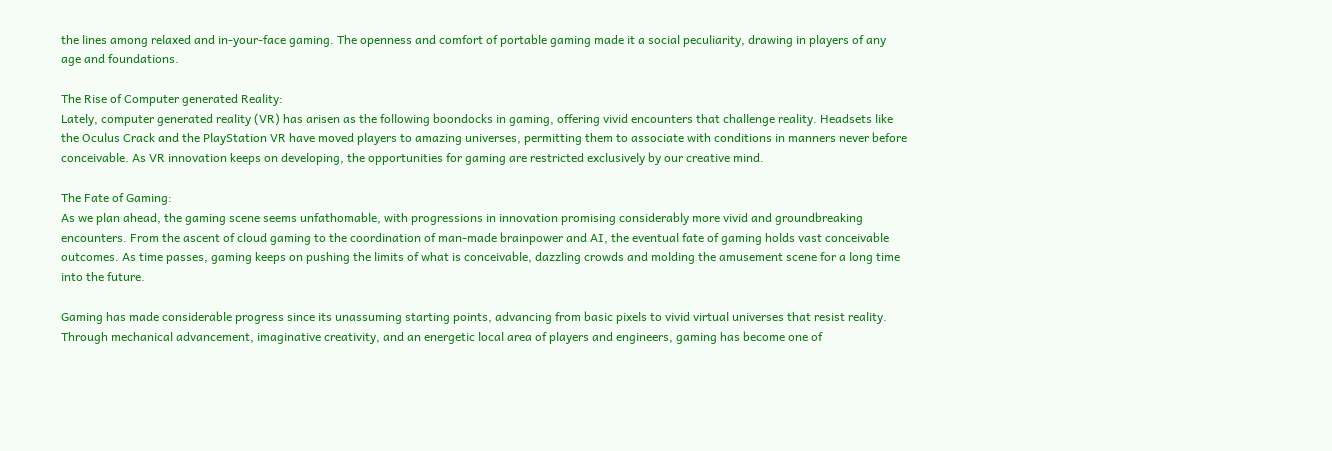the lines among relaxed and in-your-face gaming. The openness and comfort of portable gaming made it a social peculiarity, drawing in players of any age and foundations.

The Rise of Computer generated Reality:
Lately, computer generated reality (VR) has arisen as the following boondocks in gaming, offering vivid encounters that challenge reality. Headsets like the Oculus Crack and the PlayStation VR have moved players to amazing universes, permitting them to associate with conditions in manners never before conceivable. As VR innovation keeps on developing, the opportunities for gaming are restricted exclusively by our creative mind.

The Fate of Gaming:
As we plan ahead, the gaming scene seems unfathomable, with progressions in innovation promising considerably more vivid and groundbreaking encounters. From the ascent of cloud gaming to the coordination of man-made brainpower and AI, the eventual fate of gaming holds vast conceivable outcomes. As time passes, gaming keeps on pushing the limits of what is conceivable, dazzling crowds and molding the amusement scene for a long time into the future.

Gaming has made considerable progress since its unassuming starting points, advancing from basic pixels to vivid virtual universes that resist reality. Through mechanical advancement, imaginative creativity, and an energetic local area of players and engineers, gaming has become one of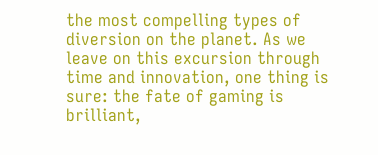the most compelling types of diversion on the planet. As we leave on this excursion through time and innovation, one thing is sure: the fate of gaming is brilliant,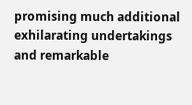promising much additional exhilarating undertakings and remarkable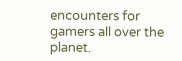encounters for gamers all over the planet.